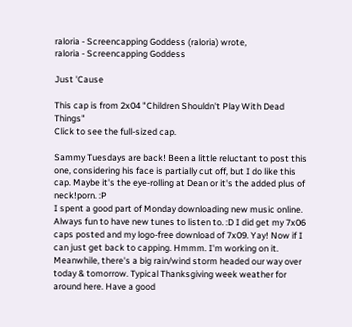raloria - Screencapping Goddess (raloria) wrote,
raloria - Screencapping Goddess

Just 'Cause

This cap is from 2x04 "Children Shouldn't Play With Dead Things"
Click to see the full-sized cap.

Sammy Tuesdays are back! Been a little reluctant to post this one, considering his face is partially cut off, but I do like this cap. Maybe it's the eye-rolling at Dean or it's the added plus of neck!porn. :P
I spent a good part of Monday downloading new music online. Always fun to have new tunes to listen to. :D I did get my 7x06 caps posted and my logo-free download of 7x09. Yay! Now if I can just get back to capping. Hmmm. I'm working on it. Meanwhile, there's a big rain/wind storm headed our way over today & tomorrow. Typical Thanksgiving week weather for around here. Have a good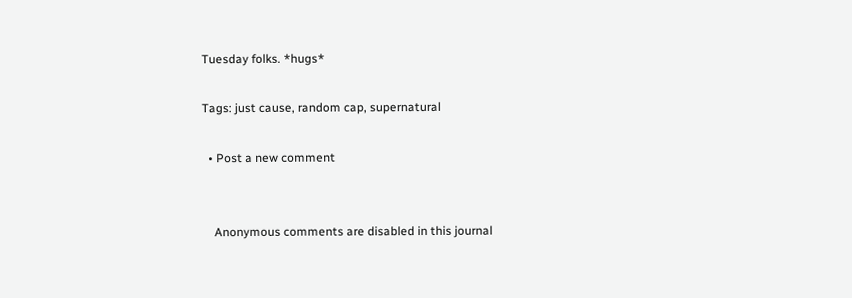Tuesday folks. *hugs*

Tags: just cause, random cap, supernatural

  • Post a new comment


    Anonymous comments are disabled in this journal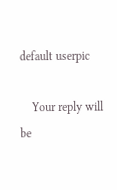default userpic

    Your reply will be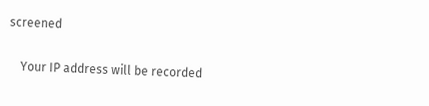screened

    Your IP address will be recorded